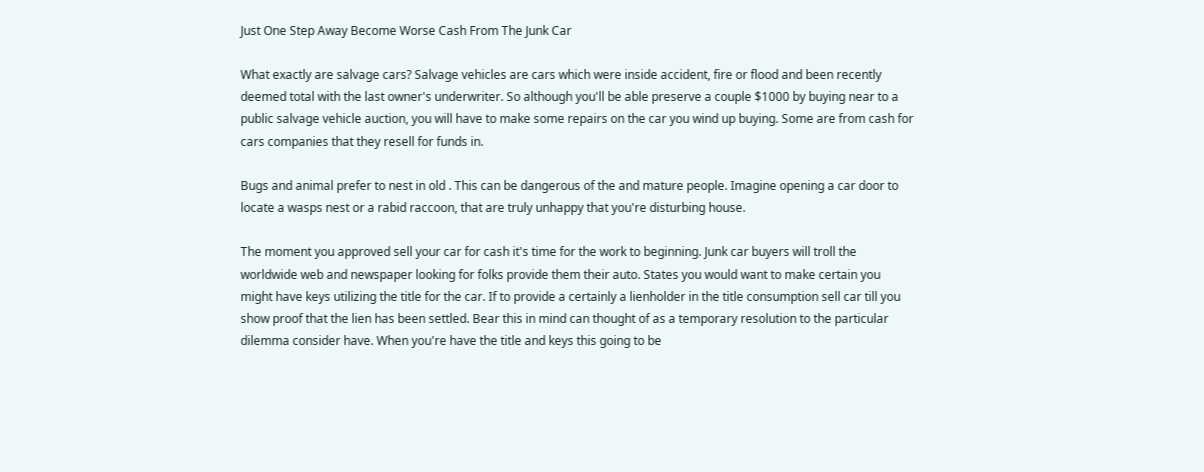Just One Step Away Become Worse Cash From The Junk Car

What exactly are salvage cars? Salvage vehicles are cars which were inside accident, fire or flood and been recently deemed total with the last owner's underwriter. So although you'll be able preserve a couple $1000 by buying near to a public salvage vehicle auction, you will have to make some repairs on the car you wind up buying. Some are from cash for cars companies that they resell for funds in.

Bugs and animal prefer to nest in old . This can be dangerous of the and mature people. Imagine opening a car door to locate a wasps nest or a rabid raccoon, that are truly unhappy that you're disturbing house.

The moment you approved sell your car for cash it's time for the work to beginning. Junk car buyers will troll the worldwide web and newspaper looking for folks provide them their auto. States you would want to make certain you might have keys utilizing the title for the car. If to provide a certainly a lienholder in the title consumption sell car till you show proof that the lien has been settled. Bear this in mind can thought of as a temporary resolution to the particular dilemma consider have. When you're have the title and keys this going to be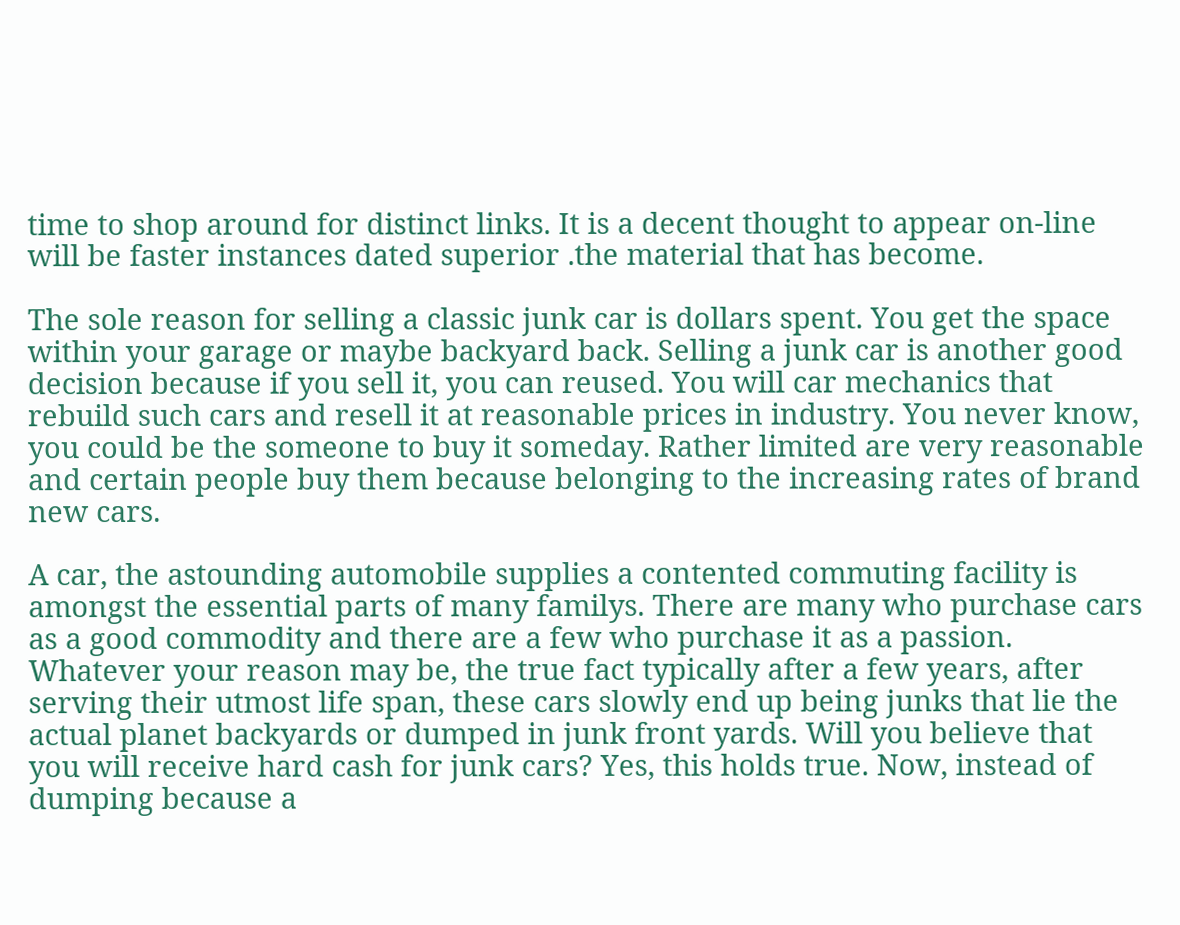time to shop around for distinct links. It is a decent thought to appear on-line will be faster instances dated superior .the material that has become.

The sole reason for selling a classic junk car is dollars spent. You get the space within your garage or maybe backyard back. Selling a junk car is another good decision because if you sell it, you can reused. You will car mechanics that rebuild such cars and resell it at reasonable prices in industry. You never know, you could be the someone to buy it someday. Rather limited are very reasonable and certain people buy them because belonging to the increasing rates of brand new cars.

A car, the astounding automobile supplies a contented commuting facility is amongst the essential parts of many familys. There are many who purchase cars as a good commodity and there are a few who purchase it as a passion. Whatever your reason may be, the true fact typically after a few years, after serving their utmost life span, these cars slowly end up being junks that lie the actual planet backyards or dumped in junk front yards. Will you believe that you will receive hard cash for junk cars? Yes, this holds true. Now, instead of dumping because a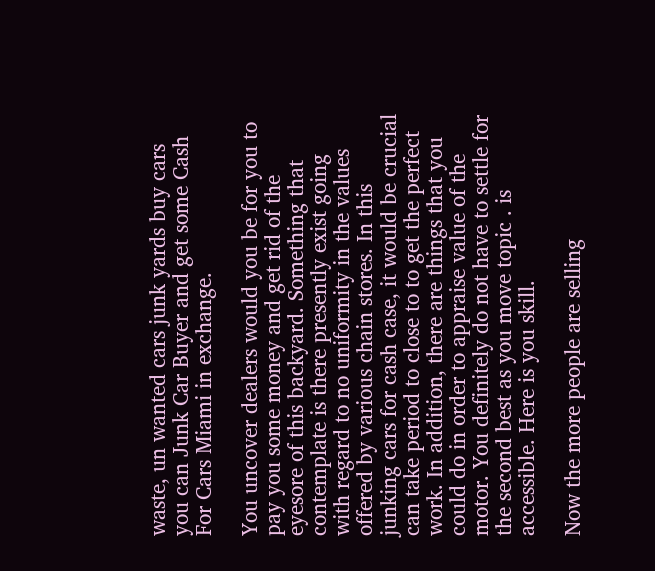waste, un wanted cars junk yards buy cars you can Junk Car Buyer and get some Cash For Cars Miami in exchange.

You uncover dealers would you be for you to pay you some money and get rid of the eyesore of this backyard. Something that contemplate is there presently exist going with regard to no uniformity in the values offered by various chain stores. In this junking cars for cash case, it would be crucial can take period to close to to get the perfect work. In addition, there are things that you could do in order to appraise value of the motor. You definitely do not have to settle for the second best as you move topic . is accessible. Here is you skill.

Now the more people are selling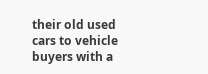their old used cars to vehicle buyers with a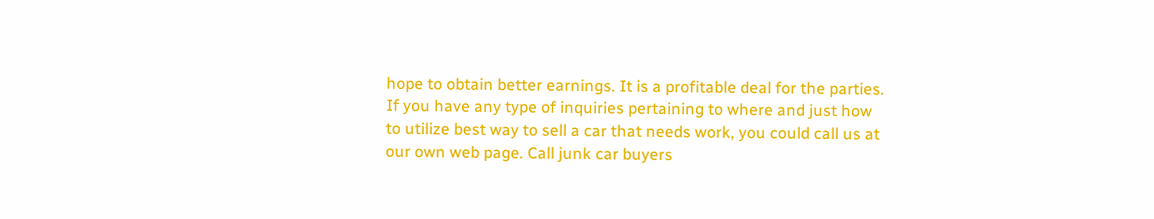hope to obtain better earnings. It is a profitable deal for the parties. If you have any type of inquiries pertaining to where and just how to utilize best way to sell a car that needs work, you could call us at our own web page. Call junk car buyers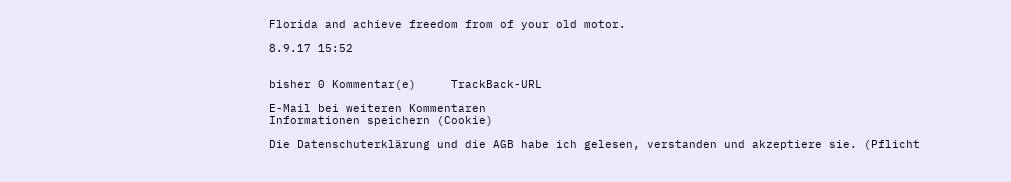Florida and achieve freedom from of your old motor.

8.9.17 15:52


bisher 0 Kommentar(e)     TrackBack-URL

E-Mail bei weiteren Kommentaren
Informationen speichern (Cookie)

Die Datenschuterklärung und die AGB habe ich gelesen, verstanden und akzeptiere sie. (Pflicht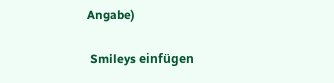Angabe)

 Smileys einfügen